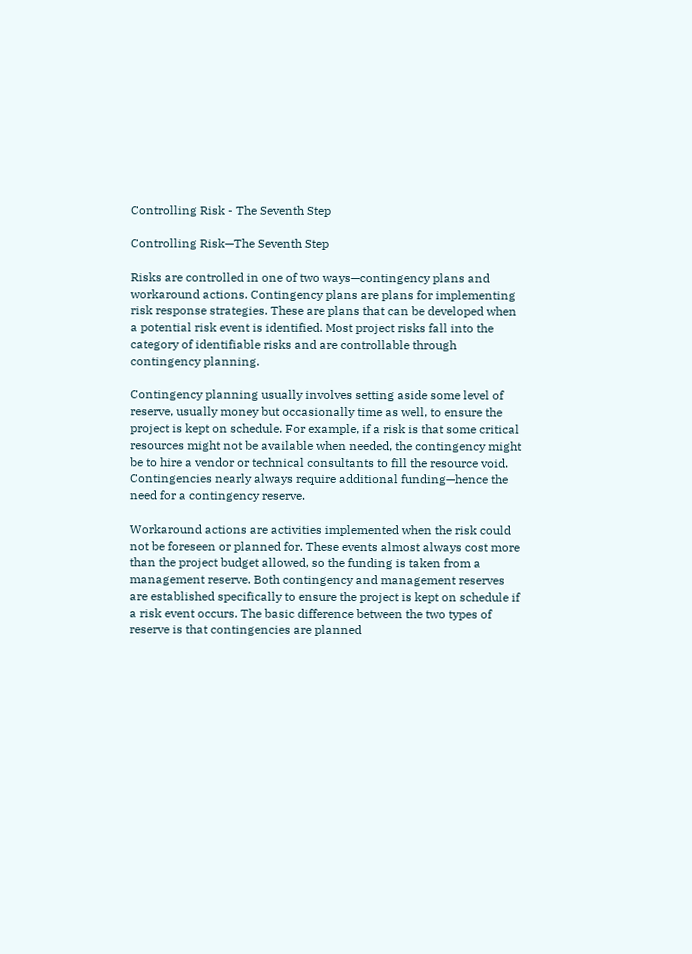Controlling Risk - The Seventh Step

Controlling Risk—The Seventh Step

Risks are controlled in one of two ways—contingency plans and workaround actions. Contingency plans are plans for implementing risk response strategies. These are plans that can be developed when a potential risk event is identified. Most project risks fall into the category of identifiable risks and are controllable through contingency planning.

Contingency planning usually involves setting aside some level of reserve, usually money but occasionally time as well, to ensure the project is kept on schedule. For example, if a risk is that some critical resources might not be available when needed, the contingency might be to hire a vendor or technical consultants to fill the resource void. Contingencies nearly always require additional funding—hence the need for a contingency reserve.

Workaround actions are activities implemented when the risk could not be foreseen or planned for. These events almost always cost more than the project budget allowed, so the funding is taken from a management reserve. Both contingency and management reserves are established specifically to ensure the project is kept on schedule if a risk event occurs. The basic difference between the two types of reserve is that contingencies are planned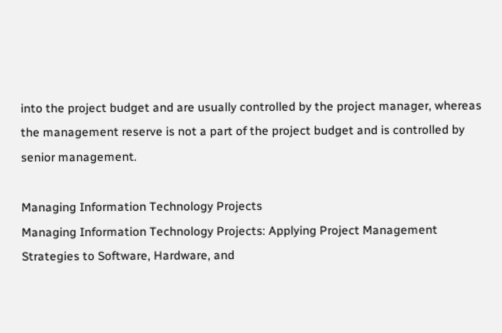into the project budget and are usually controlled by the project manager, whereas the management reserve is not a part of the project budget and is controlled by senior management.

Managing Information Technology Projects
Managing Information Technology Projects: Applying Project Management Strategies to Software, Hardware, and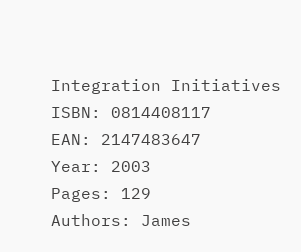Integration Initiatives
ISBN: 0814408117
EAN: 2147483647
Year: 2003
Pages: 129
Authors: James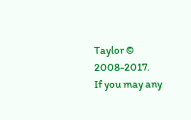Taylor © 2008-2017.
If you may any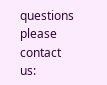questions please contact us: